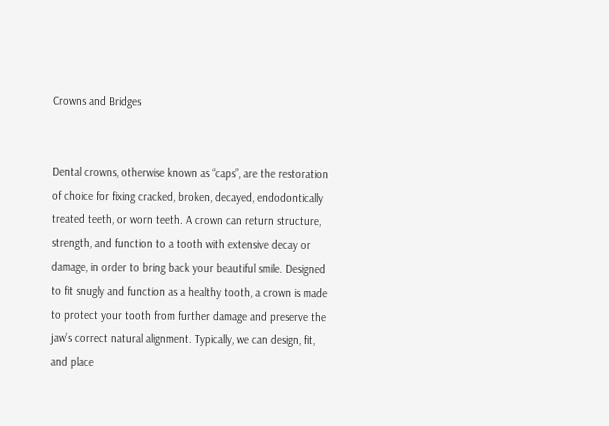Crowns and Bridges


Dental crowns, otherwise known as “caps”, are the restoration of choice for fixing cracked, broken, decayed, endodontically treated teeth, or worn teeth. A crown can return structure, strength, and function to a tooth with extensive decay or damage, in order to bring back your beautiful smile. Designed to fit snugly and function as a healthy tooth, a crown is made to protect your tooth from further damage and preserve the jaw’s correct natural alignment. Typically, we can design, fit, and place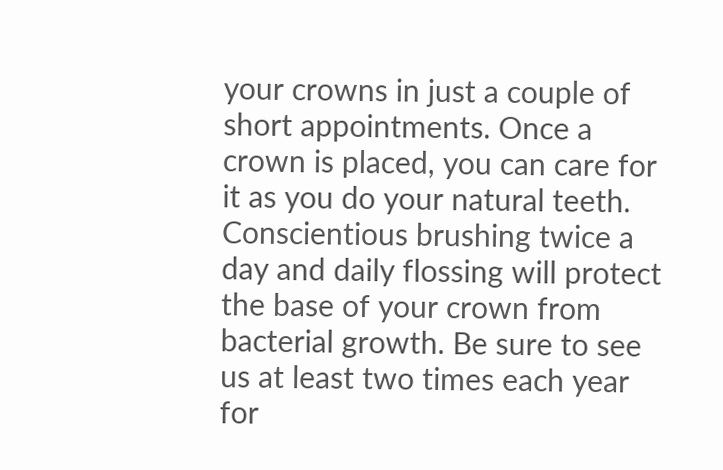your crowns in just a couple of short appointments. Once a crown is placed, you can care for it as you do your natural teeth. Conscientious brushing twice a day and daily flossing will protect the base of your crown from bacterial growth. Be sure to see us at least two times each year for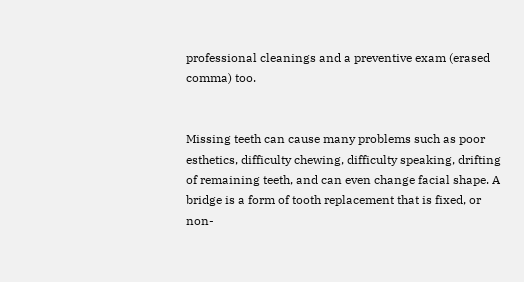professional cleanings and a preventive exam (erased comma) too.


Missing teeth can cause many problems such as poor esthetics, difficulty chewing, difficulty speaking, drifting of remaining teeth, and can even change facial shape. A bridge is a form of tooth replacement that is fixed, or non-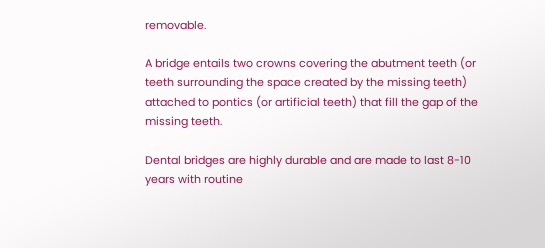removable.

A bridge entails two crowns covering the abutment teeth (or teeth surrounding the space created by the missing teeth) attached to pontics (or artificial teeth) that fill the gap of the missing teeth.

Dental bridges are highly durable and are made to last 8-10 years with routine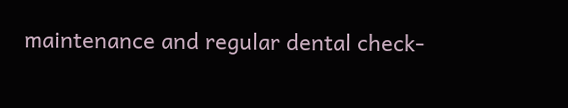maintenance and regular dental check-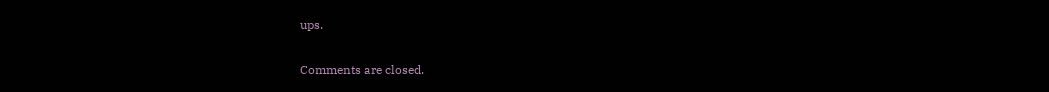ups.

Comments are closed.